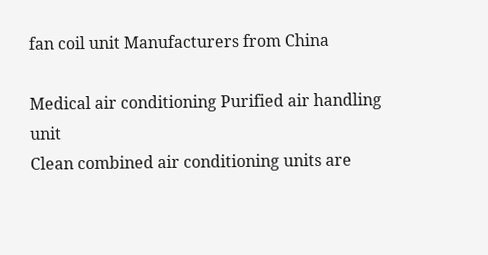fan coil unit Manufacturers from China

Medical air conditioning Purified air handling unit
Clean combined air conditioning units are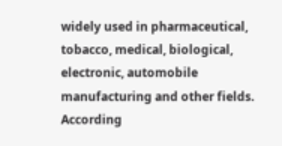widely used in pharmaceutical, tobacco, medical, biological, electronic, automobile manufacturing and other fields.  According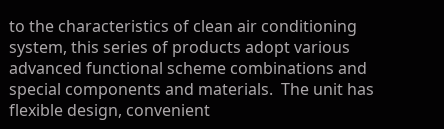to the characteristics of clean air conditioning system, this series of products adopt various advanced functional scheme combinations and special components and materials.  The unit has flexible design, convenient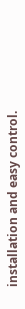installation and easy control.